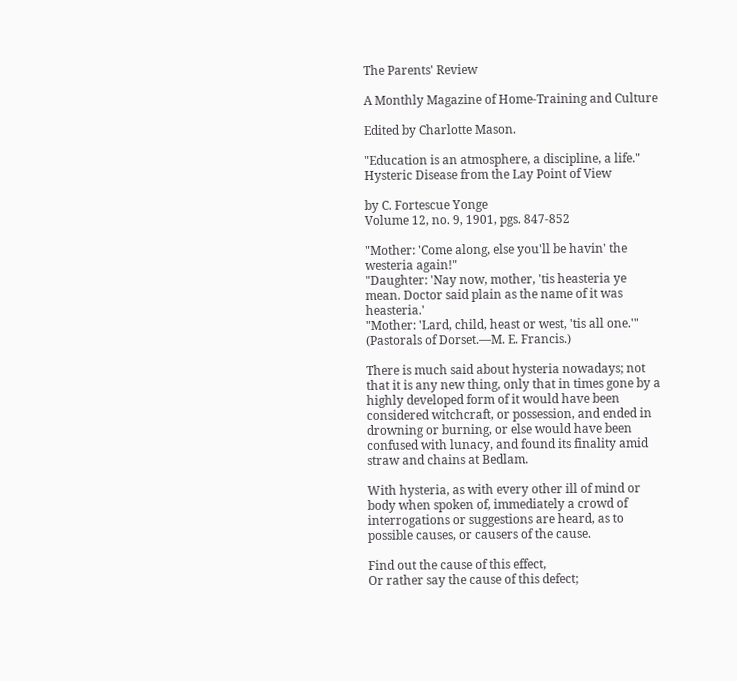The Parents' Review

A Monthly Magazine of Home-Training and Culture

Edited by Charlotte Mason.

"Education is an atmosphere, a discipline, a life."
Hysteric Disease from the Lay Point of View

by C. Fortescue Yonge
Volume 12, no. 9, 1901, pgs. 847-852

"Mother: 'Come along, else you'll be havin' the westeria again!"
"Daughter: 'Nay now, mother, 'tis heasteria ye mean. Doctor said plain as the name of it was heasteria.'
"Mother: 'Lard, child, heast or west, 'tis all one.'"
(Pastorals of Dorset.—M. E. Francis.)

There is much said about hysteria nowadays; not that it is any new thing, only that in times gone by a highly developed form of it would have been considered witchcraft, or possession, and ended in drowning or burning, or else would have been confused with lunacy, and found its finality amid straw and chains at Bedlam.

With hysteria, as with every other ill of mind or body when spoken of, immediately a crowd of interrogations or suggestions are heard, as to possible causes, or causers of the cause.

Find out the cause of this effect,
Or rather say the cause of this defect;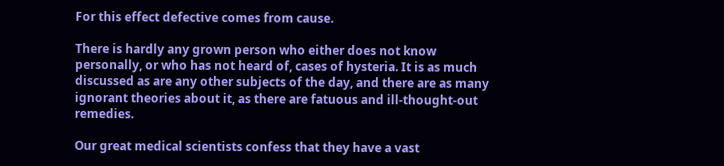For this effect defective comes from cause.

There is hardly any grown person who either does not know personally, or who has not heard of, cases of hysteria. It is as much discussed as are any other subjects of the day, and there are as many ignorant theories about it, as there are fatuous and ill-thought-out remedies.

Our great medical scientists confess that they have a vast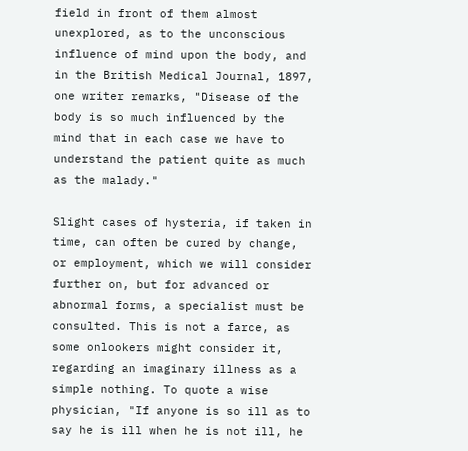field in front of them almost unexplored, as to the unconscious influence of mind upon the body, and in the British Medical Journal, 1897, one writer remarks, "Disease of the body is so much influenced by the mind that in each case we have to understand the patient quite as much as the malady."

Slight cases of hysteria, if taken in time, can often be cured by change, or employment, which we will consider further on, but for advanced or abnormal forms, a specialist must be consulted. This is not a farce, as some onlookers might consider it, regarding an imaginary illness as a simple nothing. To quote a wise physician, "If anyone is so ill as to say he is ill when he is not ill, he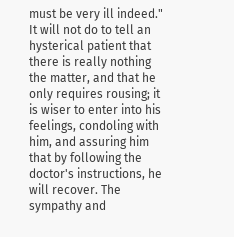must be very ill indeed." It will not do to tell an hysterical patient that there is really nothing the matter, and that he only requires rousing; it is wiser to enter into his feelings, condoling with him, and assuring him that by following the doctor's instructions, he will recover. The sympathy and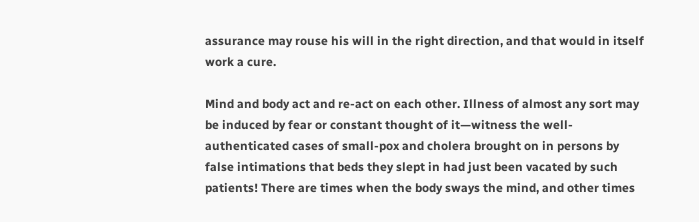assurance may rouse his will in the right direction, and that would in itself work a cure.

Mind and body act and re-act on each other. Illness of almost any sort may be induced by fear or constant thought of it—witness the well-authenticated cases of small-pox and cholera brought on in persons by false intimations that beds they slept in had just been vacated by such patients! There are times when the body sways the mind, and other times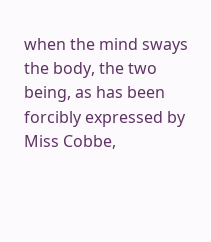when the mind sways the body, the two being, as has been forcibly expressed by Miss Cobbe,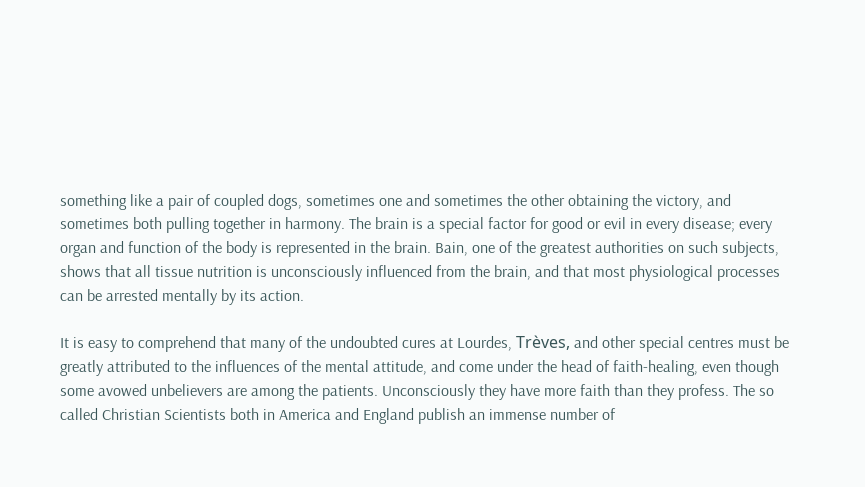something like a pair of coupled dogs, sometimes one and sometimes the other obtaining the victory, and sometimes both pulling together in harmony. The brain is a special factor for good or evil in every disease; every organ and function of the body is represented in the brain. Bain, one of the greatest authorities on such subjects, shows that all tissue nutrition is unconsciously influenced from the brain, and that most physiological processes can be arrested mentally by its action.

It is easy to comprehend that many of the undoubted cures at Lourdes, Trèves, and other special centres must be greatly attributed to the influences of the mental attitude, and come under the head of faith-healing, even though some avowed unbelievers are among the patients. Unconsciously they have more faith than they profess. The so called Christian Scientists both in America and England publish an immense number of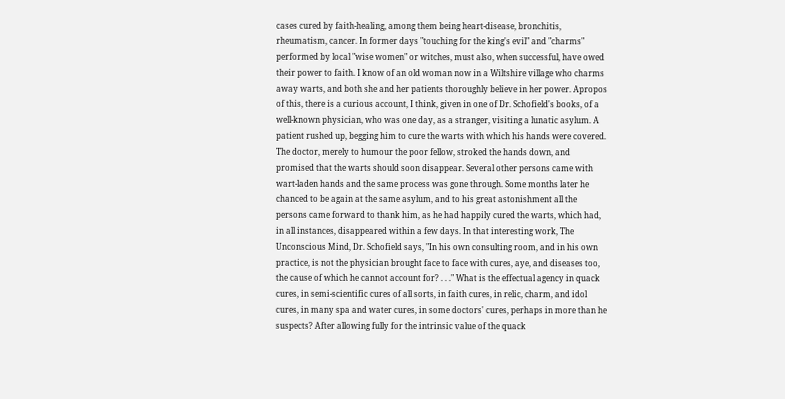cases cured by faith-healing, among them being heart-disease, bronchitis, rheumatism, cancer. In former days "touching for the king's evil" and "charms" performed by local "wise women" or witches, must also, when successful, have owed their power to faith. I know of an old woman now in a Wiltshire village who charms away warts, and both she and her patients thoroughly believe in her power. Apropos of this, there is a curious account, I think, given in one of Dr. Schofield's books, of a well-known physician, who was one day, as a stranger, visiting a lunatic asylum. A patient rushed up, begging him to cure the warts with which his hands were covered. The doctor, merely to humour the poor fellow, stroked the hands down, and promised that the warts should soon disappear. Several other persons came with wart-laden hands and the same process was gone through. Some months later he chanced to be again at the same asylum, and to his great astonishment all the persons came forward to thank him, as he had happily cured the warts, which had, in all instances, disappeared within a few days. In that interesting work, The Unconscious Mind, Dr. Schofield says, "In his own consulting room, and in his own practice, is not the physician brought face to face with cures, aye, and diseases too, the cause of which he cannot account for? . . ." What is the effectual agency in quack cures, in semi-scientific cures of all sorts, in faith cures, in relic, charm, and idol cures, in many spa and water cures, in some doctors' cures, perhaps in more than he suspects? After allowing fully for the intrinsic value of the quack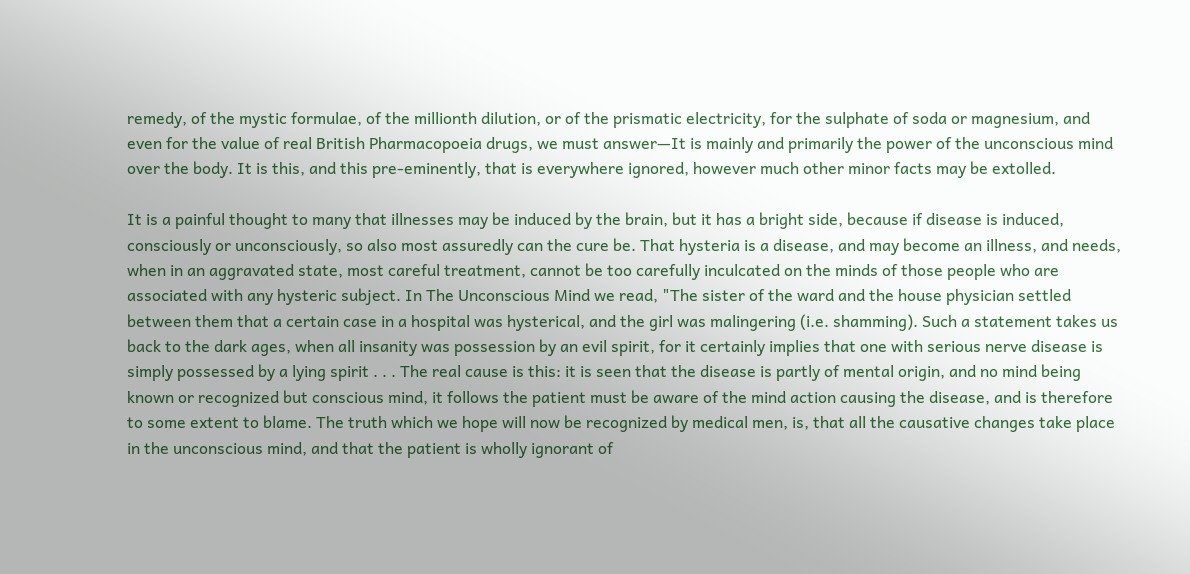remedy, of the mystic formulae, of the millionth dilution, or of the prismatic electricity, for the sulphate of soda or magnesium, and even for the value of real British Pharmacopoeia drugs, we must answer—It is mainly and primarily the power of the unconscious mind over the body. It is this, and this pre-eminently, that is everywhere ignored, however much other minor facts may be extolled.

It is a painful thought to many that illnesses may be induced by the brain, but it has a bright side, because if disease is induced, consciously or unconsciously, so also most assuredly can the cure be. That hysteria is a disease, and may become an illness, and needs, when in an aggravated state, most careful treatment, cannot be too carefully inculcated on the minds of those people who are associated with any hysteric subject. In The Unconscious Mind we read, "The sister of the ward and the house physician settled between them that a certain case in a hospital was hysterical, and the girl was malingering (i.e. shamming). Such a statement takes us back to the dark ages, when all insanity was possession by an evil spirit, for it certainly implies that one with serious nerve disease is simply possessed by a lying spirit . . . The real cause is this: it is seen that the disease is partly of mental origin, and no mind being known or recognized but conscious mind, it follows the patient must be aware of the mind action causing the disease, and is therefore to some extent to blame. The truth which we hope will now be recognized by medical men, is, that all the causative changes take place in the unconscious mind, and that the patient is wholly ignorant of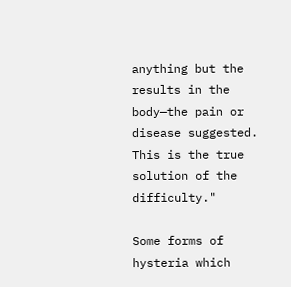anything but the results in the body—the pain or disease suggested. This is the true solution of the difficulty."

Some forms of hysteria which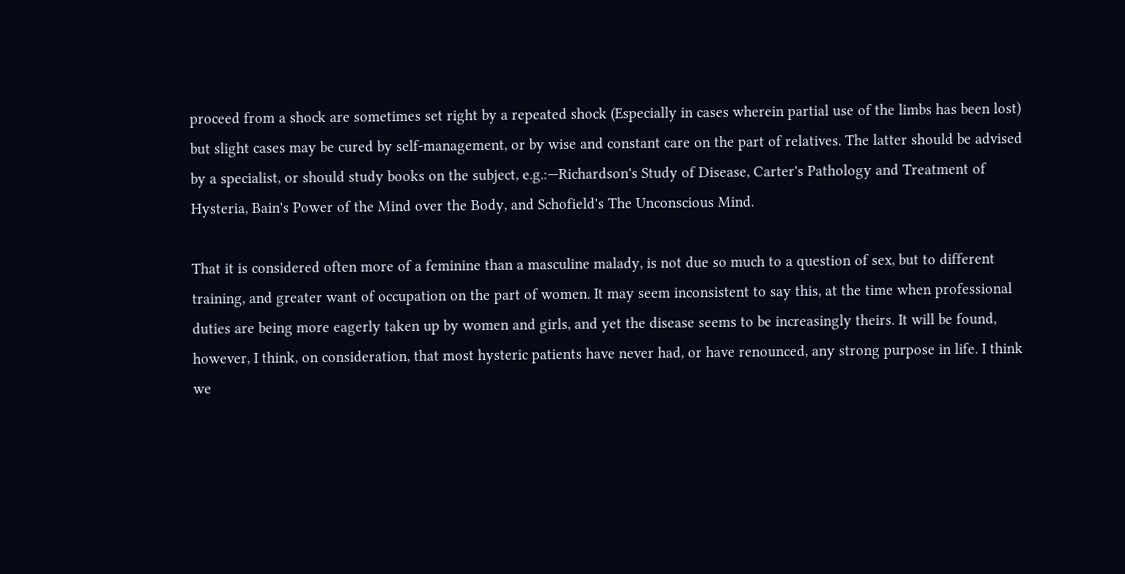proceed from a shock are sometimes set right by a repeated shock (Especially in cases wherein partial use of the limbs has been lost) but slight cases may be cured by self-management, or by wise and constant care on the part of relatives. The latter should be advised by a specialist, or should study books on the subject, e.g.:—Richardson's Study of Disease, Carter's Pathology and Treatment of Hysteria, Bain's Power of the Mind over the Body, and Schofield's The Unconscious Mind.

That it is considered often more of a feminine than a masculine malady, is not due so much to a question of sex, but to different training, and greater want of occupation on the part of women. It may seem inconsistent to say this, at the time when professional duties are being more eagerly taken up by women and girls, and yet the disease seems to be increasingly theirs. It will be found, however, I think, on consideration, that most hysteric patients have never had, or have renounced, any strong purpose in life. I think we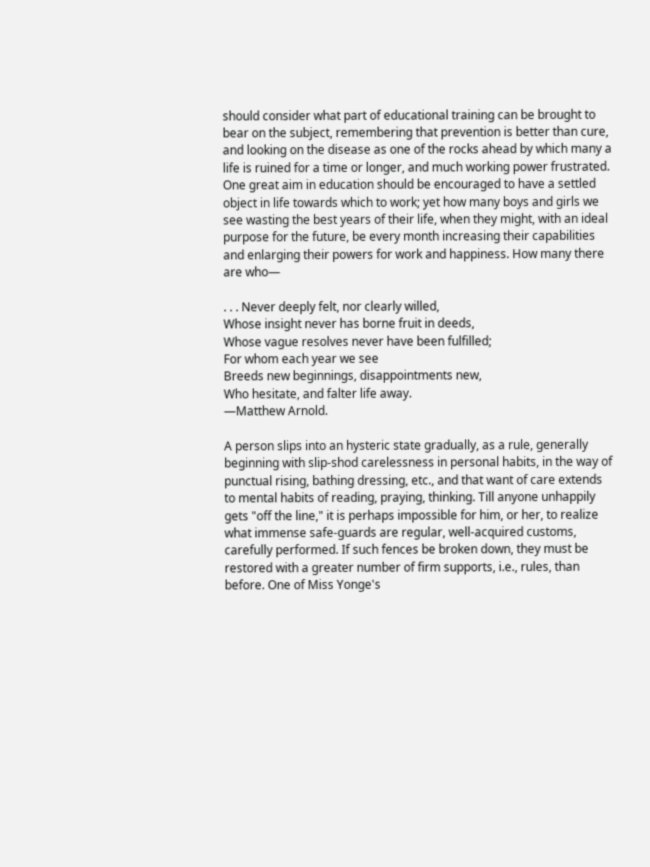should consider what part of educational training can be brought to bear on the subject, remembering that prevention is better than cure, and looking on the disease as one of the rocks ahead by which many a life is ruined for a time or longer, and much working power frustrated. One great aim in education should be encouraged to have a settled object in life towards which to work; yet how many boys and girls we see wasting the best years of their life, when they might, with an ideal purpose for the future, be every month increasing their capabilities and enlarging their powers for work and happiness. How many there are who—

. . . Never deeply felt, nor clearly willed,
Whose insight never has borne fruit in deeds,
Whose vague resolves never have been fulfilled;
For whom each year we see
Breeds new beginnings, disappointments new,
Who hesitate, and falter life away.
—Matthew Arnold.

A person slips into an hysteric state gradually, as a rule, generally beginning with slip-shod carelessness in personal habits, in the way of punctual rising, bathing dressing, etc., and that want of care extends to mental habits of reading, praying, thinking. Till anyone unhappily gets "off the line," it is perhaps impossible for him, or her, to realize what immense safe-guards are regular, well-acquired customs, carefully performed. If such fences be broken down, they must be restored with a greater number of firm supports, i.e., rules, than before. One of Miss Yonge's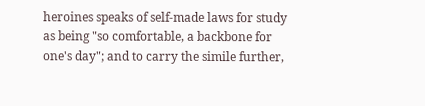heroines speaks of self-made laws for study as being "so comfortable, a backbone for one's day"; and to carry the simile further,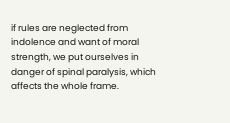if rules are neglected from indolence and want of moral strength, we put ourselves in danger of spinal paralysis, which affects the whole frame.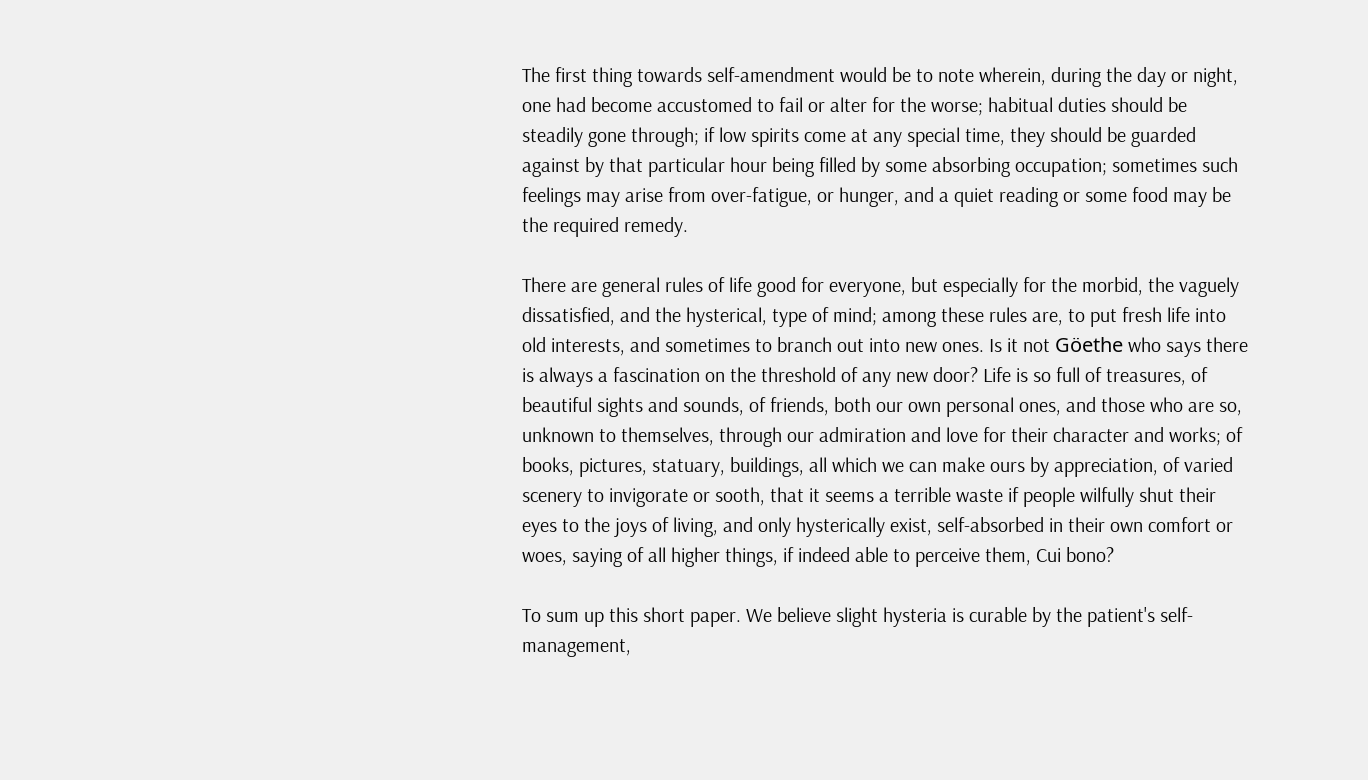The first thing towards self-amendment would be to note wherein, during the day or night, one had become accustomed to fail or alter for the worse; habitual duties should be steadily gone through; if low spirits come at any special time, they should be guarded against by that particular hour being filled by some absorbing occupation; sometimes such feelings may arise from over-fatigue, or hunger, and a quiet reading or some food may be the required remedy.

There are general rules of life good for everyone, but especially for the morbid, the vaguely dissatisfied, and the hysterical, type of mind; among these rules are, to put fresh life into old interests, and sometimes to branch out into new ones. Is it not Göethe who says there is always a fascination on the threshold of any new door? Life is so full of treasures, of beautiful sights and sounds, of friends, both our own personal ones, and those who are so, unknown to themselves, through our admiration and love for their character and works; of books, pictures, statuary, buildings, all which we can make ours by appreciation, of varied scenery to invigorate or sooth, that it seems a terrible waste if people wilfully shut their eyes to the joys of living, and only hysterically exist, self-absorbed in their own comfort or woes, saying of all higher things, if indeed able to perceive them, Cui bono?

To sum up this short paper. We believe slight hysteria is curable by the patient's self-management,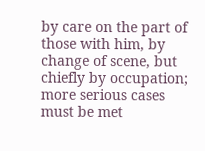by care on the part of those with him, by change of scene, but chiefly by occupation; more serious cases must be met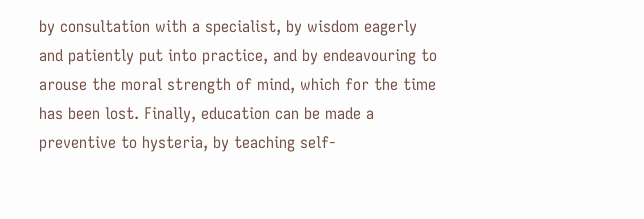by consultation with a specialist, by wisdom eagerly and patiently put into practice, and by endeavouring to arouse the moral strength of mind, which for the time has been lost. Finally, education can be made a preventive to hysteria, by teaching self-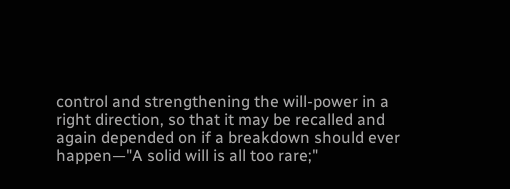control and strengthening the will-power in a right direction, so that it may be recalled and again depended on if a breakdown should ever happen—"A solid will is all too rare;"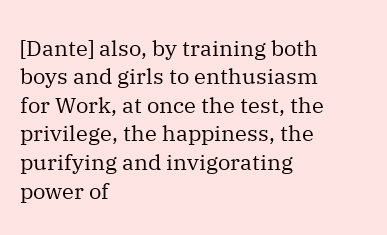[Dante] also, by training both boys and girls to enthusiasm for Work, at once the test, the privilege, the happiness, the purifying and invigorating power of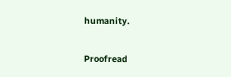humanity.

Proofread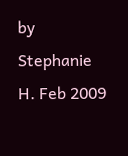by Stephanie H. Feb 2009